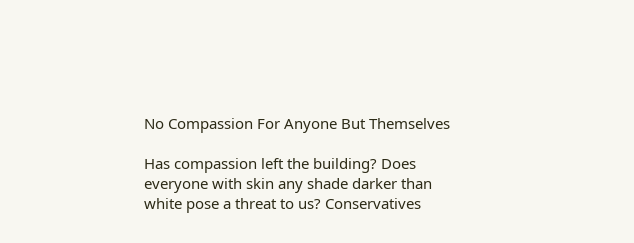No Compassion For Anyone But Themselves

Has compassion left the building? Does everyone with skin any shade darker than white pose a threat to us? Conservatives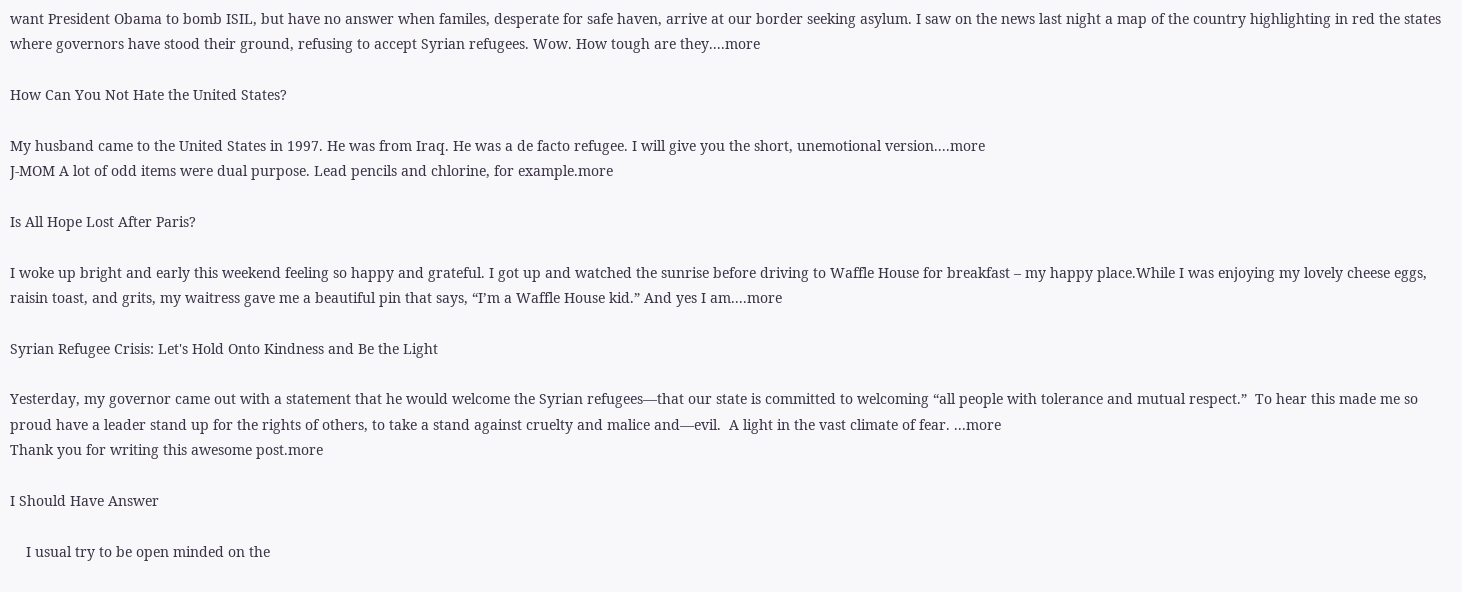want President Obama to bomb ISIL, but have no answer when familes, desperate for safe haven, arrive at our border seeking asylum. I saw on the news last night a map of the country highlighting in red the states where governors have stood their ground, refusing to accept Syrian refugees. Wow. How tough are they....more

How Can You Not Hate the United States?

My husband came to the United States in 1997. He was from Iraq. He was a de facto refugee. I will give you the short, unemotional version....more
J-MOM A lot of odd items were dual purpose. Lead pencils and chlorine, for example.more

Is All Hope Lost After Paris?

I woke up bright and early this weekend feeling so happy and grateful. I got up and watched the sunrise before driving to Waffle House for breakfast – my happy place.While I was enjoying my lovely cheese eggs, raisin toast, and grits, my waitress gave me a beautiful pin that says, “I’m a Waffle House kid.” And yes I am....more

Syrian Refugee Crisis: Let's Hold Onto Kindness and Be the Light

Yesterday, my governor came out with a statement that he would welcome the Syrian refugees—that our state is committed to welcoming “all people with tolerance and mutual respect.”  To hear this made me so proud have a leader stand up for the rights of others, to take a stand against cruelty and malice and—evil.  A light in the vast climate of fear. ...more
Thank you for writing this awesome post.more

I Should Have Answer

    I usual try to be open minded on the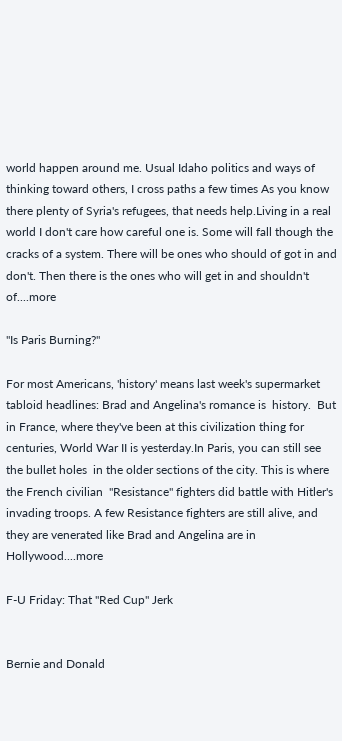world happen around me. Usual Idaho politics and ways of thinking toward others, I cross paths a few times As you know there plenty of Syria's refugees, that needs help.Living in a real world I don't care how careful one is. Some will fall though the cracks of a system. There will be ones who should of got in and don't. Then there is the ones who will get in and shouldn't of....more

"Is Paris Burning?"

For most Americans, 'history' means last week's supermarket  tabloid headlines: Brad and Angelina's romance is  history.  But  in France, where they've been at this civilization thing for centuries, World War II is yesterday.In Paris, you can still see the bullet holes  in the older sections of the city. This is where the French civilian  "Resistance" fighters did battle with Hitler's invading troops. A few Resistance fighters are still alive, and they are venerated like Brad and Angelina are in Hollywood....more

F-U Friday: That "Red Cup" Jerk


Bernie and Donald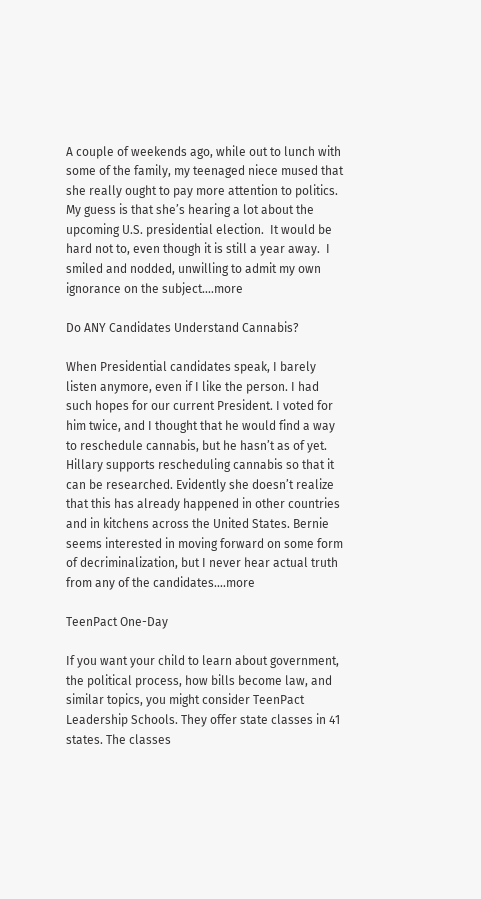A couple of weekends ago, while out to lunch with some of the family, my teenaged niece mused that she really ought to pay more attention to politics.  My guess is that she’s hearing a lot about the upcoming U.S. presidential election.  It would be hard not to, even though it is still a year away.  I smiled and nodded, unwilling to admit my own ignorance on the subject....more

Do ANY Candidates Understand Cannabis?

When Presidential candidates speak, I barely listen anymore, even if I like the person. I had such hopes for our current President. I voted for him twice, and I thought that he would find a way to reschedule cannabis, but he hasn’t as of yet. Hillary supports rescheduling cannabis so that it can be researched. Evidently she doesn’t realize that this has already happened in other countries and in kitchens across the United States. Bernie seems interested in moving forward on some form of decriminalization, but I never hear actual truth from any of the candidates....more

TeenPact One-Day

If you want your child to learn about government, the political process, how bills become law, and similar topics, you might consider TeenPact Leadership Schools. They offer state classes in 41 states. The classes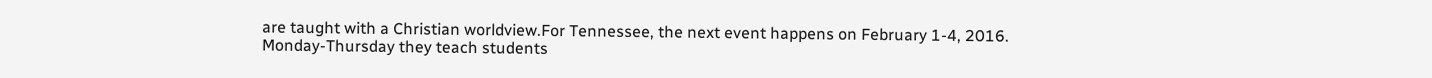are taught with a Christian worldview.For Tennessee, the next event happens on February 1-4, 2016. Monday-Thursday they teach students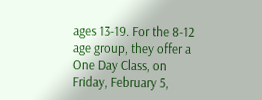ages 13-19. For the 8-12 age group, they offer a One Day Class, on Friday, February 5,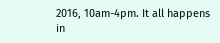2016, 10am-4pm. It all happens in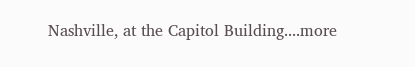Nashville, at the Capitol Building....more